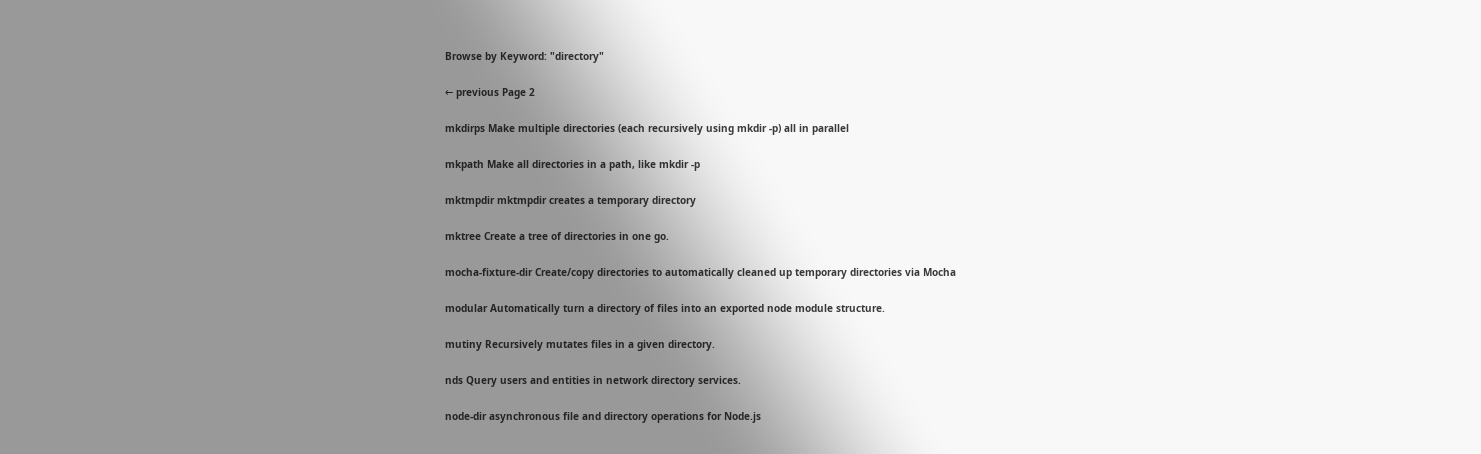Browse by Keyword: "directory"

← previous Page 2

mkdirps Make multiple directories (each recursively using mkdir -p) all in parallel

mkpath Make all directories in a path, like mkdir -p

mktmpdir mktmpdir creates a temporary directory

mktree Create a tree of directories in one go.

mocha-fixture-dir Create/copy directories to automatically cleaned up temporary directories via Mocha

modular Automatically turn a directory of files into an exported node module structure.

mutiny Recursively mutates files in a given directory.

nds Query users and entities in network directory services.

node-dir asynchronous file and directory operations for Node.js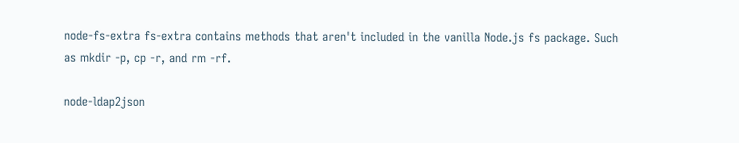node-fs-extra fs-extra contains methods that aren't included in the vanilla Node.js fs package. Such as mkdir -p, cp -r, and rm -rf.

node-ldap2json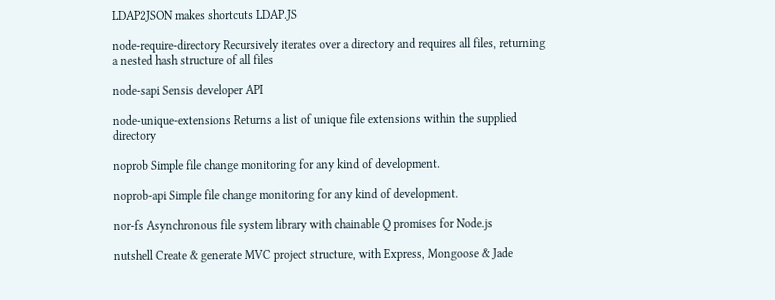LDAP2JSON makes shortcuts LDAP.JS

node-require-directory Recursively iterates over a directory and requires all files, returning a nested hash structure of all files

node-sapi Sensis developer API

node-unique-extensions Returns a list of unique file extensions within the supplied directory

noprob Simple file change monitoring for any kind of development.

noprob-api Simple file change monitoring for any kind of development.

nor-fs Asynchronous file system library with chainable Q promises for Node.js

nutshell Create & generate MVC project structure, with Express, Mongoose & Jade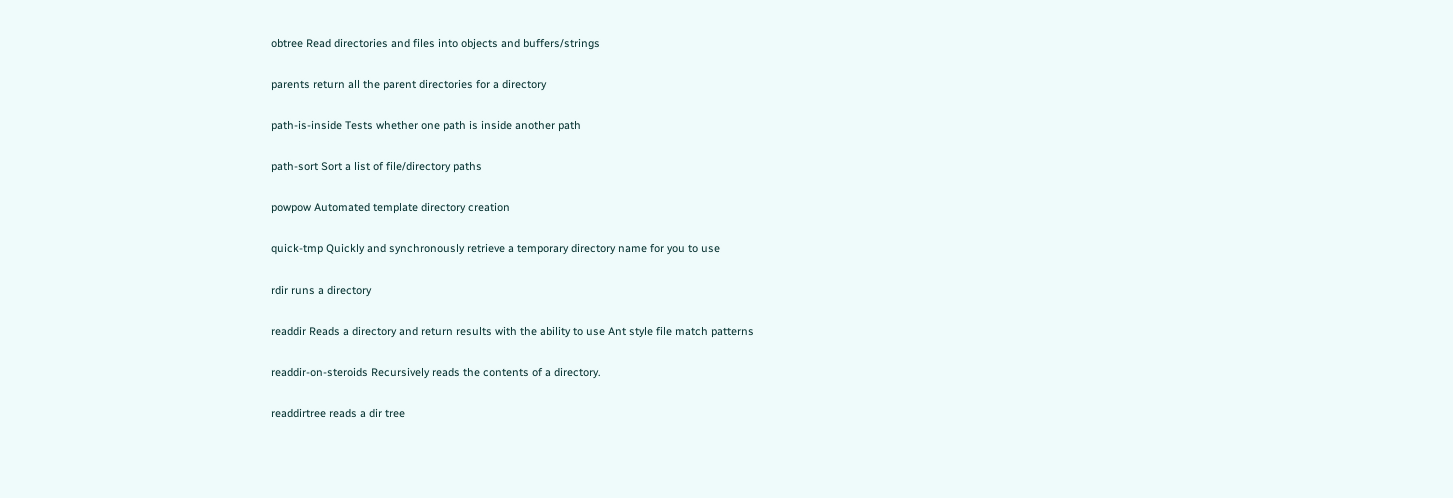obtree Read directories and files into objects and buffers/strings

parents return all the parent directories for a directory

path-is-inside Tests whether one path is inside another path

path-sort Sort a list of file/directory paths

powpow Automated template directory creation

quick-tmp Quickly and synchronously retrieve a temporary directory name for you to use

rdir runs a directory

readdir Reads a directory and return results with the ability to use Ant style file match patterns

readdir-on-steroids Recursively reads the contents of a directory.

readdirtree reads a dir tree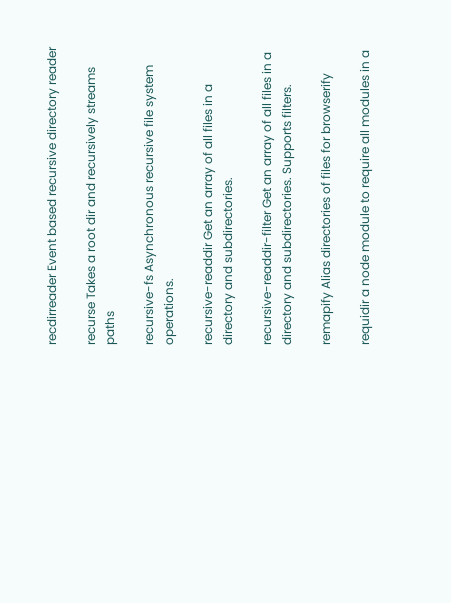recdirreader Event based recursive directory reader

recurse Takes a root dir and recursively streams paths

recursive-fs Asynchronous recursive file system operations.

recursive-readdir Get an array of all files in a directory and subdirectories.

recursive-readdir-filter Get an array of all files in a directory and subdirectories. Supports filters.

remapify Alias directories of files for browserify

requidir a node module to require all modules in a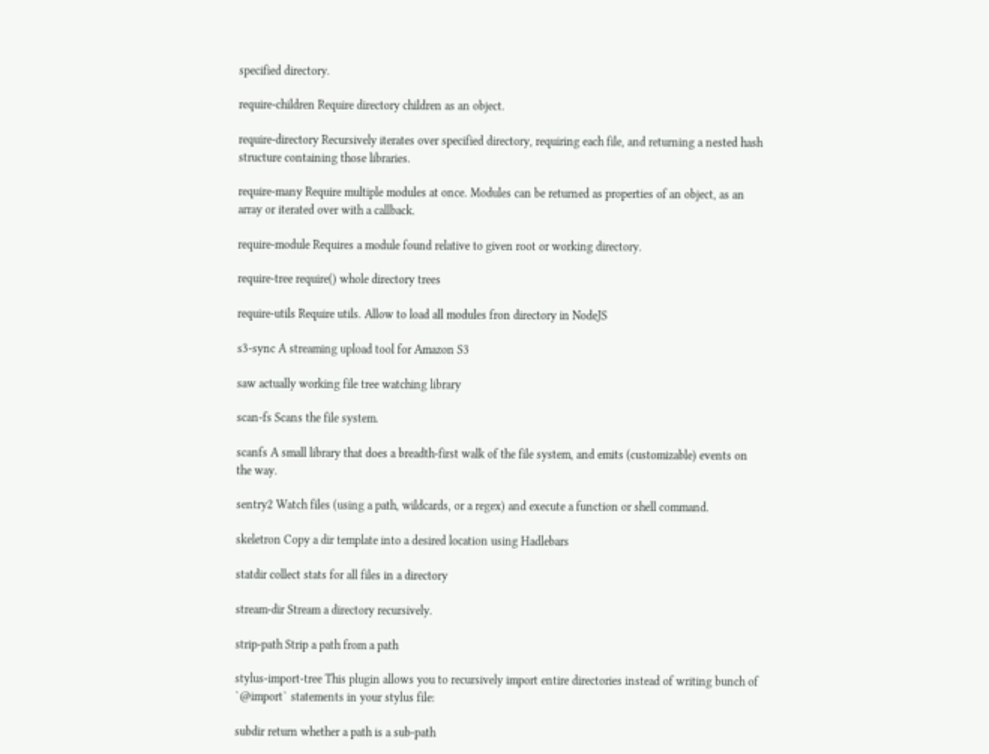specified directory.

require-children Require directory children as an object.

require-directory Recursively iterates over specified directory, requiring each file, and returning a nested hash structure containing those libraries.

require-many Require multiple modules at once. Modules can be returned as properties of an object, as an array or iterated over with a callback.

require-module Requires a module found relative to given root or working directory.

require-tree require() whole directory trees

require-utils Require utils. Allow to load all modules fron directory in NodeJS

s3-sync A streaming upload tool for Amazon S3

saw actually working file tree watching library

scan-fs Scans the file system.

scanfs A small library that does a breadth-first walk of the file system, and emits (customizable) events on the way.

sentry2 Watch files (using a path, wildcards, or a regex) and execute a function or shell command.

skeletron Copy a dir template into a desired location using Hadlebars

statdir collect stats for all files in a directory

stream-dir Stream a directory recursively.

strip-path Strip a path from a path

stylus-import-tree This plugin allows you to recursively import entire directories instead of writing bunch of `@import` statements in your stylus file:

subdir return whether a path is a sub-path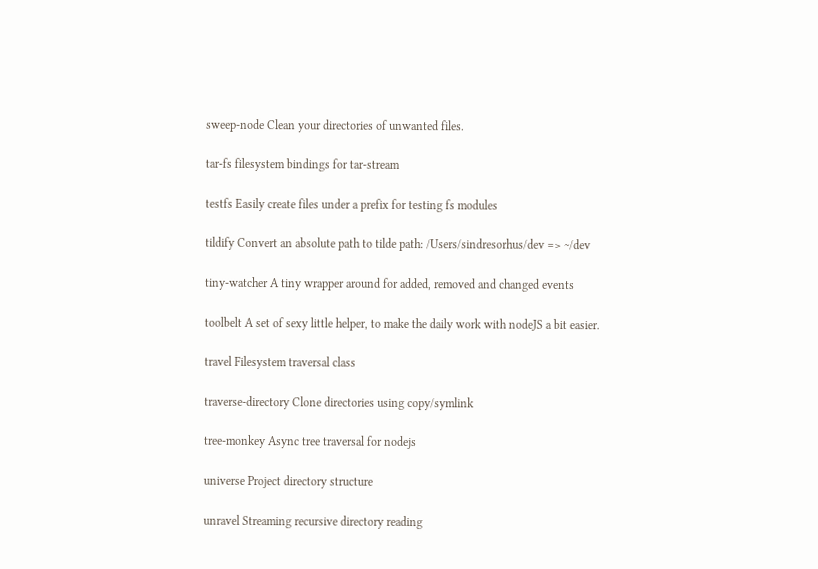sweep-node Clean your directories of unwanted files.

tar-fs filesystem bindings for tar-stream

testfs Easily create files under a prefix for testing fs modules

tildify Convert an absolute path to tilde path: /Users/sindresorhus/dev => ~/dev

tiny-watcher A tiny wrapper around for added, removed and changed events

toolbelt A set of sexy little helper, to make the daily work with nodeJS a bit easier.

travel Filesystem traversal class

traverse-directory Clone directories using copy/symlink

tree-monkey Async tree traversal for nodejs

universe Project directory structure

unravel Streaming recursive directory reading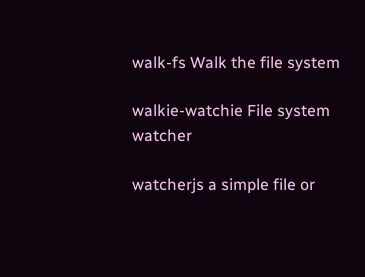walk-fs Walk the file system

walkie-watchie File system watcher

watcherjs a simple file or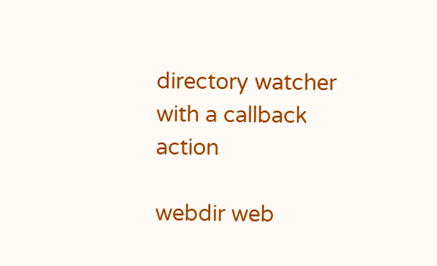directory watcher with a callback action

webdir web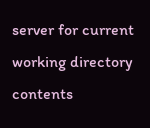server for current working directory contents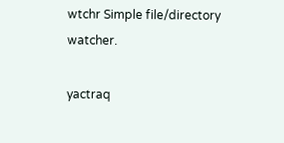wtchr Simple file/directory watcher.

yactraq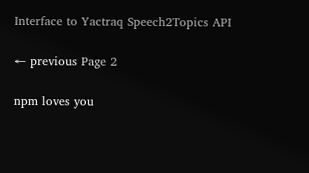Interface to Yactraq Speech2Topics API

← previous Page 2

npm loves you